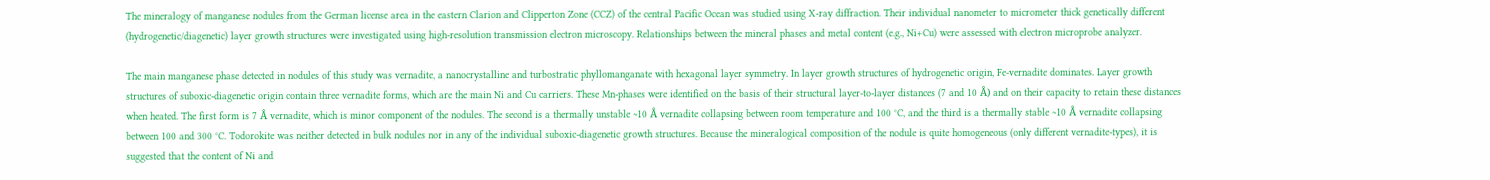The mineralogy of manganese nodules from the German license area in the eastern Clarion and Clipperton Zone (CCZ) of the central Pacific Ocean was studied using X-ray diffraction. Their individual nanometer to micrometer thick genetically different (hydrogenetic/diagenetic) layer growth structures were investigated using high-resolution transmission electron microscopy. Relationships between the mineral phases and metal content (e.g., Ni+Cu) were assessed with electron microprobe analyzer.

The main manganese phase detected in nodules of this study was vernadite, a nanocrystalline and turbostratic phyllomanganate with hexagonal layer symmetry. In layer growth structures of hydrogenetic origin, Fe-vernadite dominates. Layer growth structures of suboxic-diagenetic origin contain three vernadite forms, which are the main Ni and Cu carriers. These Mn-phases were identified on the basis of their structural layer-to-layer distances (7 and 10 Å) and on their capacity to retain these distances when heated. The first form is 7 Å vernadite, which is minor component of the nodules. The second is a thermally unstable ~10 Å vernadite collapsing between room temperature and 100 °C, and the third is a thermally stable ~10 Å vernadite collapsing between 100 and 300 °C. Todorokite was neither detected in bulk nodules nor in any of the individual suboxic-diagenetic growth structures. Because the mineralogical composition of the nodule is quite homogeneous (only different vernadite-types), it is suggested that the content of Ni and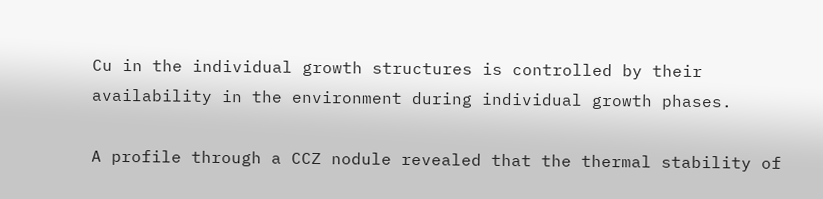Cu in the individual growth structures is controlled by their availability in the environment during individual growth phases.

A profile through a CCZ nodule revealed that the thermal stability of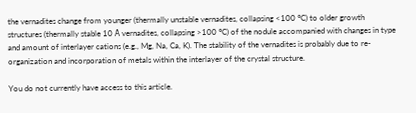the vernadites change from younger (thermally unstable vernadites, collapsing <100 °C) to older growth structures (thermally stable 10 Å vernadites, collapsing >100 °C) of the nodule accompanied with changes in type and amount of interlayer cations (e.g., Mg, Na, Ca, K). The stability of the vernadites is probably due to re-organization and incorporation of metals within the interlayer of the crystal structure.

You do not currently have access to this article.